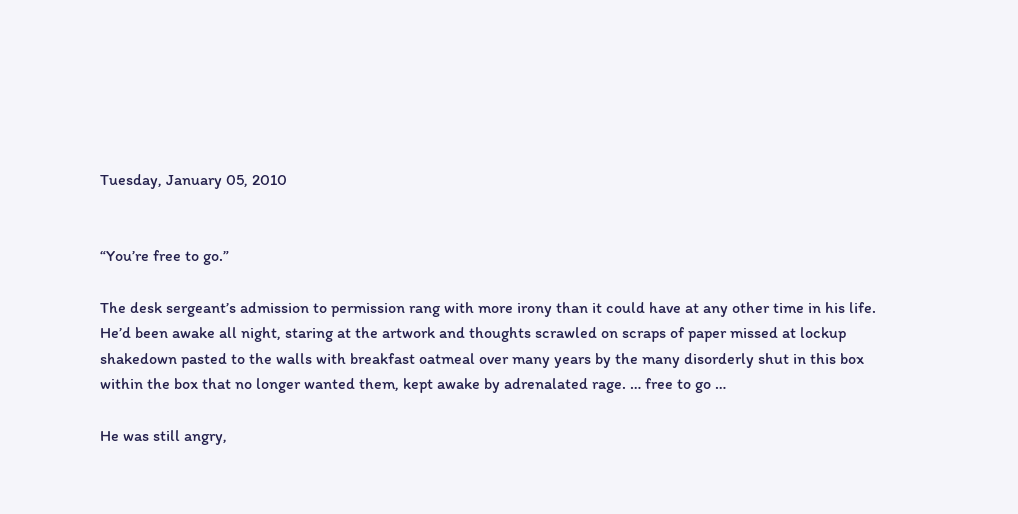Tuesday, January 05, 2010


“You’re free to go.”

The desk sergeant’s admission to permission rang with more irony than it could have at any other time in his life. He’d been awake all night, staring at the artwork and thoughts scrawled on scraps of paper missed at lockup shakedown pasted to the walls with breakfast oatmeal over many years by the many disorderly shut in this box within the box that no longer wanted them, kept awake by adrenalated rage. … free to go …

He was still angry,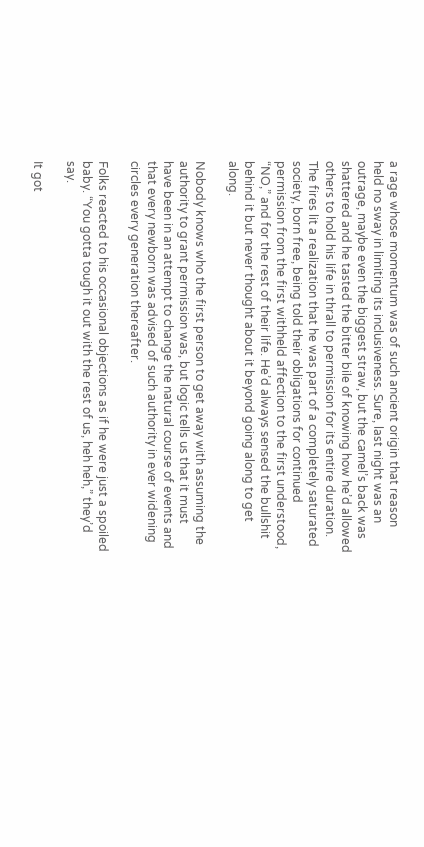a rage whose momentum was of such ancient origin that reason held no sway in limiting its inclusiveness. Sure, last night was an outrage, maybe even the biggest straw, but the camel’s back was shattered and he tasted the bitter bile of knowing how he’d allowed others to hold his life in thrall to permission for its entire duration. The fires lit a realization that he was part of a completely saturated society, born free, being told their obligations for continued permission from the first withheld affection to the first understood, “NO,” and for the rest of their life. He’d always sensed the bullshit behind it but never thought about it beyond going along to get along.

Nobody knows who the first person to get away with assuming the authority to grant permission was, but logic tells us that it must have been in an attempt to change the natural course of events and that every newborn was advised of such authority in ever widening circles every generation thereafter.

Folks reacted to his occasional objections as if he were just a spoiled baby. “You gotta tough it out with the rest of us, heh heh,” they’d say.

It got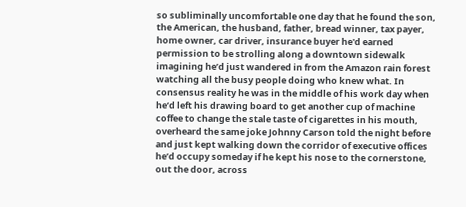so subliminally uncomfortable one day that he found the son, the American, the husband, father, bread winner, tax payer, home owner, car driver, insurance buyer he'd earned permission to be strolling along a downtown sidewalk imagining he’d just wandered in from the Amazon rain forest watching all the busy people doing who knew what. In consensus reality he was in the middle of his work day when he’d left his drawing board to get another cup of machine coffee to change the stale taste of cigarettes in his mouth, overheard the same joke Johnny Carson told the night before and just kept walking down the corridor of executive offices he’d occupy someday if he kept his nose to the cornerstone, out the door, across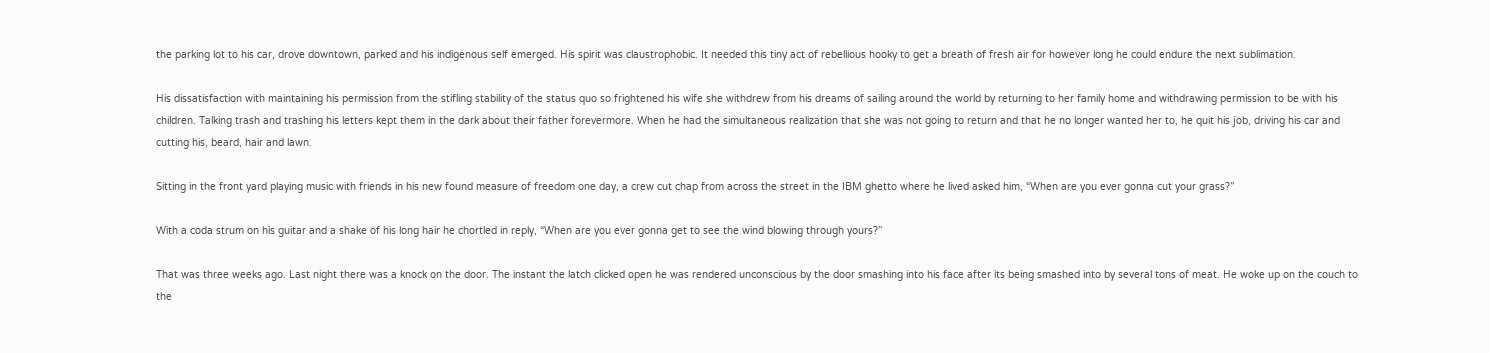the parking lot to his car, drove downtown, parked and his indigenous self emerged. His spirit was claustrophobic. It needed this tiny act of rebellious hooky to get a breath of fresh air for however long he could endure the next sublimation.

His dissatisfaction with maintaining his permission from the stifling stability of the status quo so frightened his wife she withdrew from his dreams of sailing around the world by returning to her family home and withdrawing permission to be with his children. Talking trash and trashing his letters kept them in the dark about their father forevermore. When he had the simultaneous realization that she was not going to return and that he no longer wanted her to, he quit his job, driving his car and cutting his, beard, hair and lawn.

Sitting in the front yard playing music with friends in his new found measure of freedom one day, a crew cut chap from across the street in the IBM ghetto where he lived asked him, “When are you ever gonna cut your grass?”

With a coda strum on his guitar and a shake of his long hair he chortled in reply, “When are you ever gonna get to see the wind blowing through yours?”

That was three weeks ago. Last night there was a knock on the door. The instant the latch clicked open he was rendered unconscious by the door smashing into his face after its being smashed into by several tons of meat. He woke up on the couch to the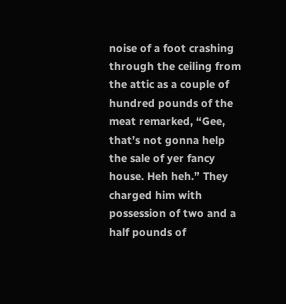noise of a foot crashing through the ceiling from the attic as a couple of hundred pounds of the meat remarked, “Gee, that’s not gonna help the sale of yer fancy house. Heh heh.” They charged him with possession of two and a half pounds of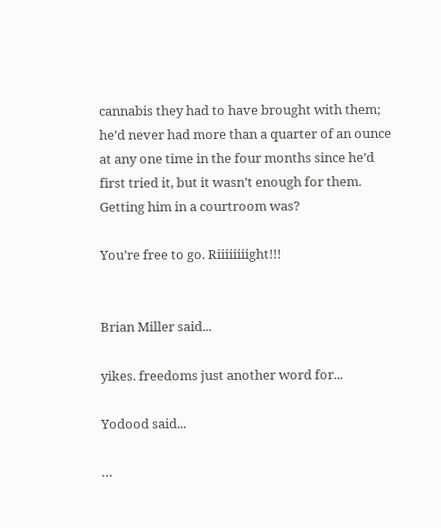cannabis they had to have brought with them; he’d never had more than a quarter of an ounce at any one time in the four months since he’d first tried it, but it wasn’t enough for them. Getting him in a courtroom was?

You’re free to go. Riiiiiiiight!!!


Brian Miller said...

yikes. freedoms just another word for...

Yodood said...

…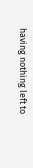having nothing left to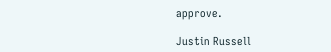approve.

Justin Russell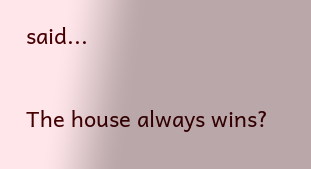said...

The house always wins?